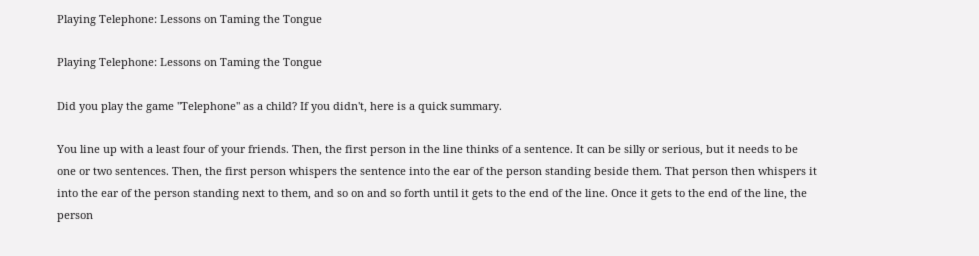Playing Telephone: Lessons on Taming the Tongue

Playing Telephone: Lessons on Taming the Tongue

Did you play the game "Telephone" as a child? If you didn't, here is a quick summary.

You line up with a least four of your friends. Then, the first person in the line thinks of a sentence. It can be silly or serious, but it needs to be one or two sentences. Then, the first person whispers the sentence into the ear of the person standing beside them. That person then whispers it into the ear of the person standing next to them, and so on and so forth until it gets to the end of the line. Once it gets to the end of the line, the person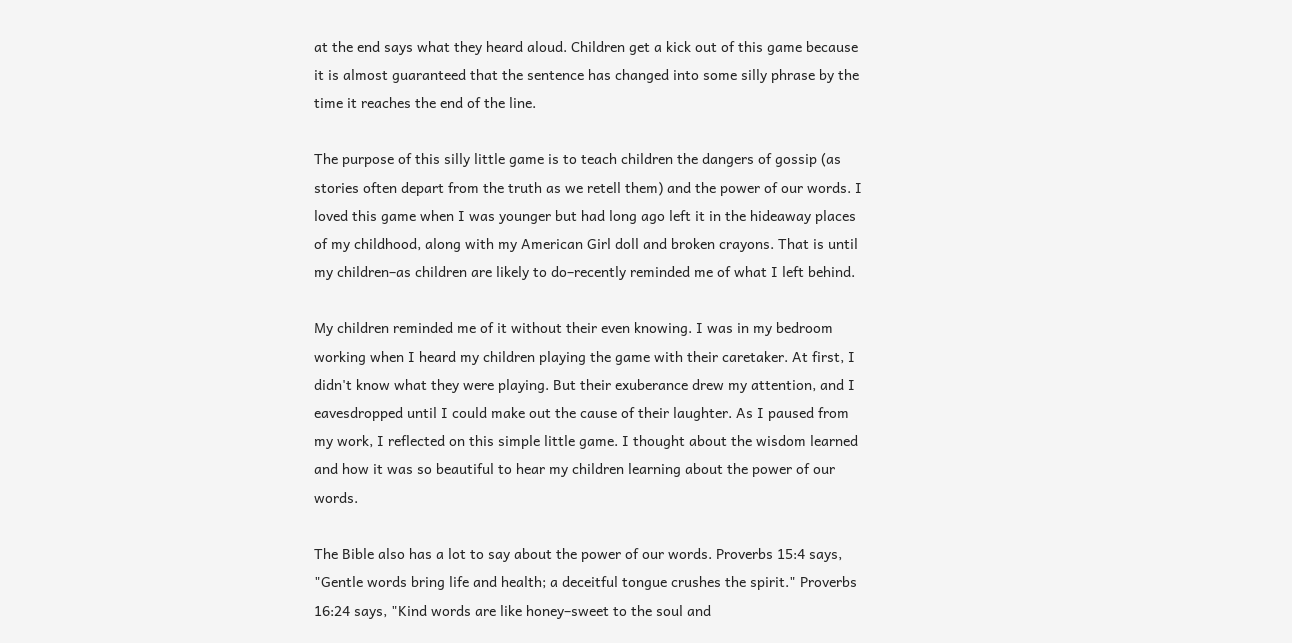at the end says what they heard aloud. Children get a kick out of this game because it is almost guaranteed that the sentence has changed into some silly phrase by the time it reaches the end of the line.

The purpose of this silly little game is to teach children the dangers of gossip (as stories often depart from the truth as we retell them) and the power of our words. I loved this game when I was younger but had long ago left it in the hideaway places of my childhood, along with my American Girl doll and broken crayons. That is until my children–as children are likely to do–recently reminded me of what I left behind.

My children reminded me of it without their even knowing. I was in my bedroom working when I heard my children playing the game with their caretaker. At first, I didn't know what they were playing. But their exuberance drew my attention, and I eavesdropped until I could make out the cause of their laughter. As I paused from my work, I reflected on this simple little game. I thought about the wisdom learned and how it was so beautiful to hear my children learning about the power of our words.

The Bible also has a lot to say about the power of our words. Proverbs 15:4 says, "Gentle words bring life and health; a deceitful tongue crushes the spirit." Proverbs 16:24 says, "Kind words are like honey–sweet to the soul and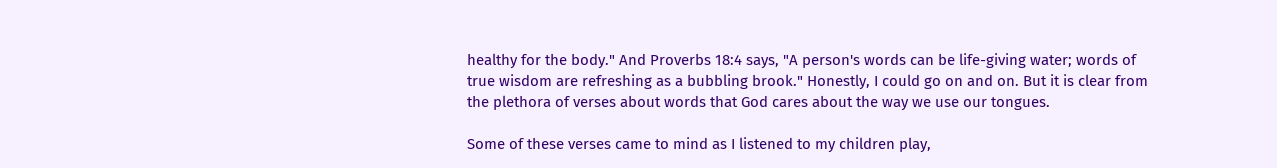healthy for the body." And Proverbs 18:4 says, "A person's words can be life-giving water; words of true wisdom are refreshing as a bubbling brook." Honestly, I could go on and on. But it is clear from the plethora of verses about words that God cares about the way we use our tongues.

Some of these verses came to mind as I listened to my children play,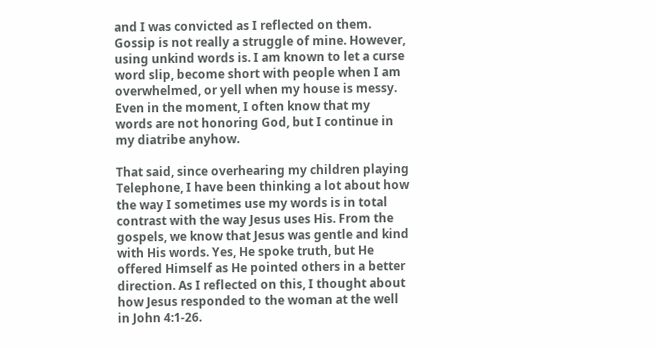and I was convicted as I reflected on them. Gossip is not really a struggle of mine. However, using unkind words is. I am known to let a curse word slip, become short with people when I am overwhelmed, or yell when my house is messy. Even in the moment, I often know that my words are not honoring God, but I continue in my diatribe anyhow.

That said, since overhearing my children playing Telephone, I have been thinking a lot about how the way I sometimes use my words is in total contrast with the way Jesus uses His. From the gospels, we know that Jesus was gentle and kind with His words. Yes, He spoke truth, but He offered Himself as He pointed others in a better direction. As I reflected on this, I thought about how Jesus responded to the woman at the well in John 4:1-26.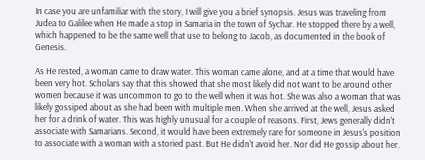In case you are unfamiliar with the story, I will give you a brief synopsis. Jesus was traveling from Judea to Galilee when He made a stop in Samaria in the town of Sychar. He stopped there by a well, which happened to be the same well that use to belong to Jacob, as documented in the book of Genesis.

As He rested, a woman came to draw water. This woman came alone, and at a time that would have been very hot. Scholars say that this showed that she most likely did not want to be around other women because it was uncommon to go to the well when it was hot. She was also a woman that was likely gossiped about as she had been with multiple men. When she arrived at the well, Jesus asked her for a drink of water. This was highly unusual for a couple of reasons. First, Jews generally didn't associate with Samarians. Second, it would have been extremely rare for someone in Jesus's position to associate with a woman with a storied past. But He didn't avoid her. Nor did He gossip about her.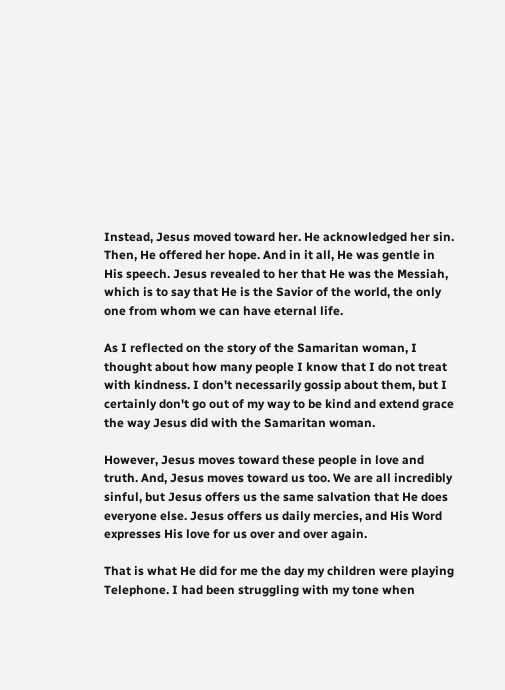Instead, Jesus moved toward her. He acknowledged her sin. Then, He offered her hope. And in it all, He was gentle in His speech. Jesus revealed to her that He was the Messiah, which is to say that He is the Savior of the world, the only one from whom we can have eternal life.

As I reflected on the story of the Samaritan woman, I thought about how many people I know that I do not treat with kindness. I don't necessarily gossip about them, but I certainly don't go out of my way to be kind and extend grace the way Jesus did with the Samaritan woman.

However, Jesus moves toward these people in love and truth. And, Jesus moves toward us too. We are all incredibly sinful, but Jesus offers us the same salvation that He does everyone else. Jesus offers us daily mercies, and His Word expresses His love for us over and over again.

That is what He did for me the day my children were playing Telephone. I had been struggling with my tone when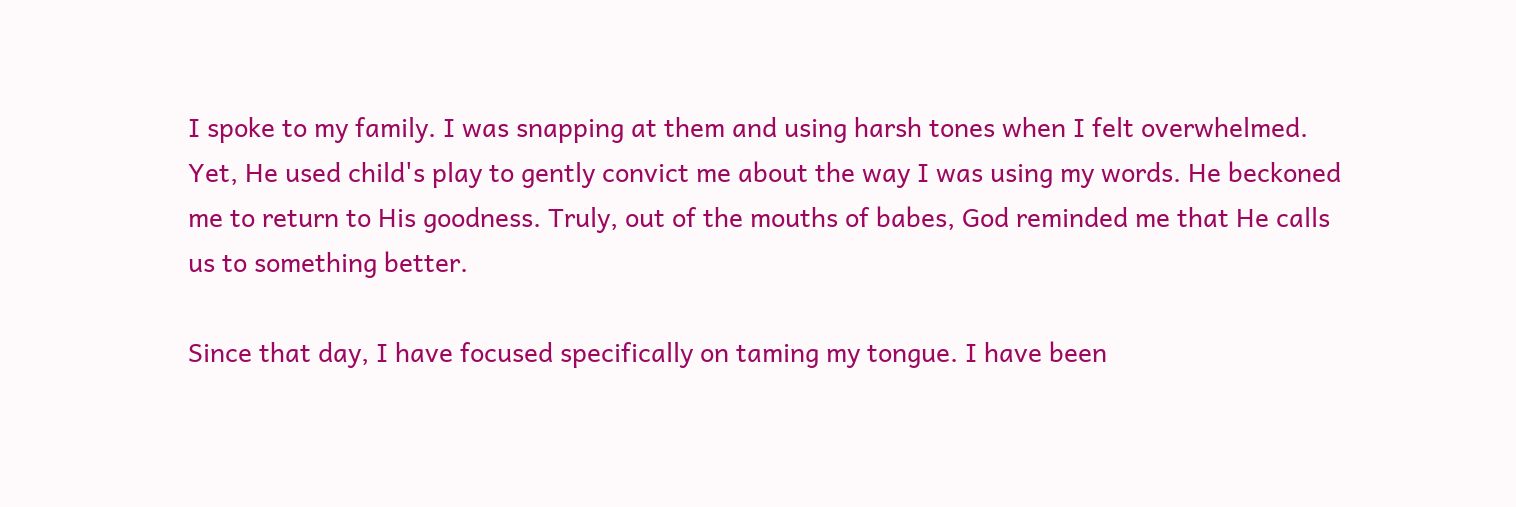I spoke to my family. I was snapping at them and using harsh tones when I felt overwhelmed. Yet, He used child's play to gently convict me about the way I was using my words. He beckoned me to return to His goodness. Truly, out of the mouths of babes, God reminded me that He calls us to something better.

Since that day, I have focused specifically on taming my tongue. I have been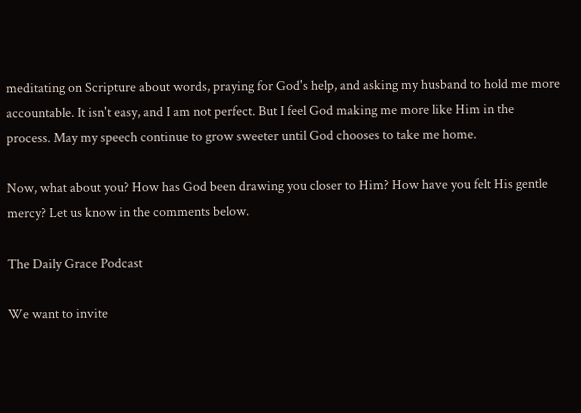meditating on Scripture about words, praying for God's help, and asking my husband to hold me more accountable. It isn't easy, and I am not perfect. But I feel God making me more like Him in the process. May my speech continue to grow sweeter until God chooses to take me home.

Now, what about you? How has God been drawing you closer to Him? How have you felt His gentle mercy? Let us know in the comments below.

The Daily Grace Podcast

We want to invite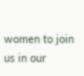women to join us in our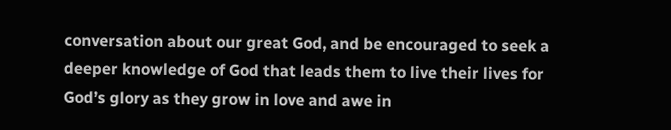conversation about our great God, and be encouraged to seek a deeper knowledge of God that leads them to live their lives for God’s glory as they grow in love and awe in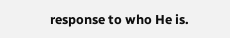response to who He is.